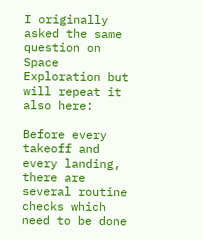I originally asked the same question on Space Exploration but will repeat it also here:

Before every takeoff and every landing, there are several routine checks which need to be done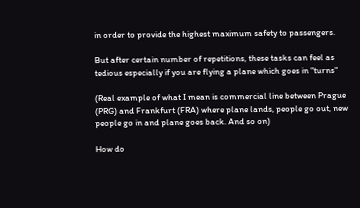in order to provide the highest maximum safety to passengers.

But after certain number of repetitions, these tasks can feel as tedious especially if you are flying a plane which goes in "turns"

(Real example of what I mean is commercial line between Prague (PRG) and Frankfurt (FRA) where plane lands, people go out, new people go in and plane goes back. And so on)

How do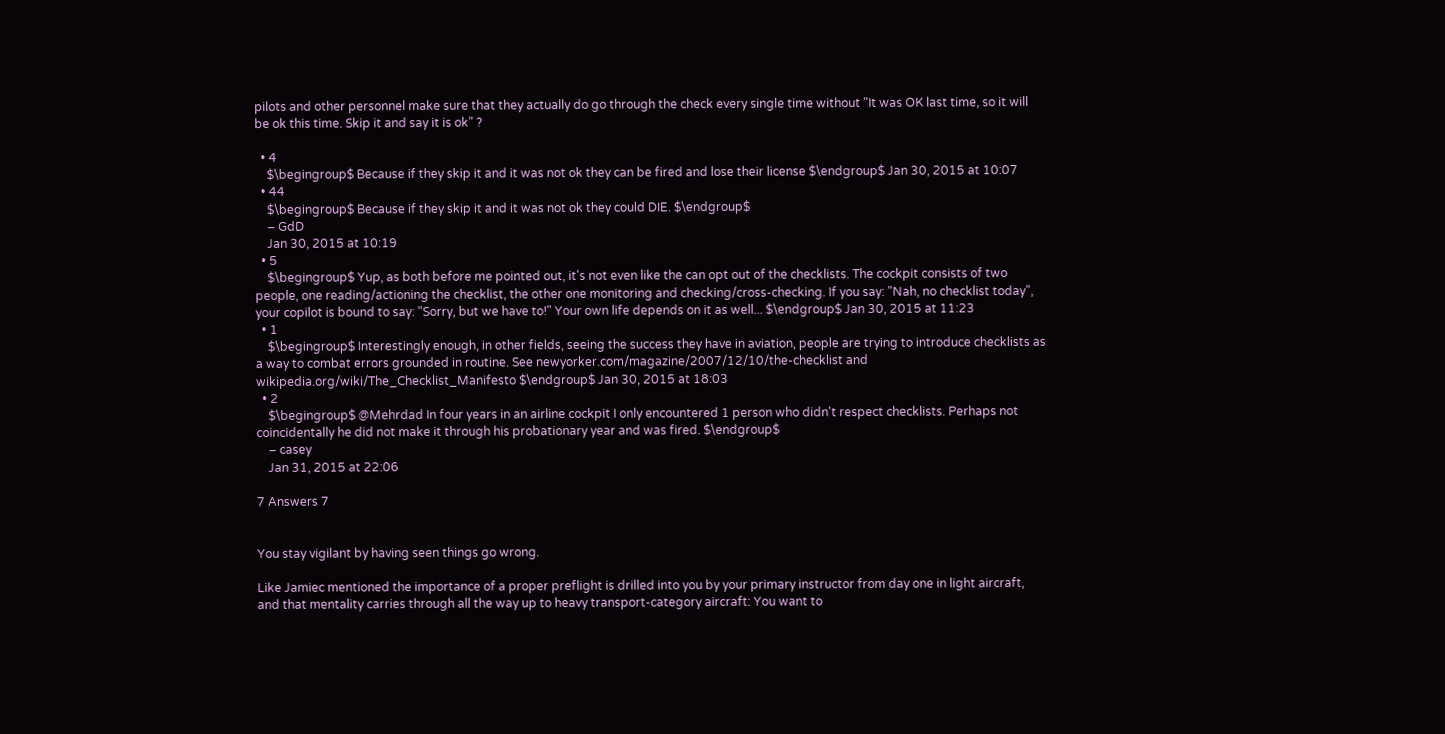pilots and other personnel make sure that they actually do go through the check every single time without "It was OK last time, so it will be ok this time. Skip it and say it is ok" ?

  • 4
    $\begingroup$ Because if they skip it and it was not ok they can be fired and lose their license $\endgroup$ Jan 30, 2015 at 10:07
  • 44
    $\begingroup$ Because if they skip it and it was not ok they could DIE. $\endgroup$
    – GdD
    Jan 30, 2015 at 10:19
  • 5
    $\begingroup$ Yup, as both before me pointed out, it's not even like the can opt out of the checklists. The cockpit consists of two people, one reading/actioning the checklist, the other one monitoring and checking/cross-checking. If you say: "Nah, no checklist today", your copilot is bound to say: "Sorry, but we have to!" Your own life depends on it as well... $\endgroup$ Jan 30, 2015 at 11:23
  • 1
    $\begingroup$ Interestingly enough, in other fields, seeing the success they have in aviation, people are trying to introduce checklists as a way to combat errors grounded in routine. See newyorker.com/magazine/2007/12/10/the-checklist and wikipedia.org/wiki/The_Checklist_Manifesto $\endgroup$ Jan 30, 2015 at 18:03
  • 2
    $\begingroup$ @Mehrdad In four years in an airline cockpit I only encountered 1 person who didn't respect checklists. Perhaps not coincidentally he did not make it through his probationary year and was fired. $\endgroup$
    – casey
    Jan 31, 2015 at 22:06

7 Answers 7


You stay vigilant by having seen things go wrong.

Like Jamiec mentioned the importance of a proper preflight is drilled into you by your primary instructor from day one in light aircraft, and that mentality carries through all the way up to heavy transport-category aircraft: You want to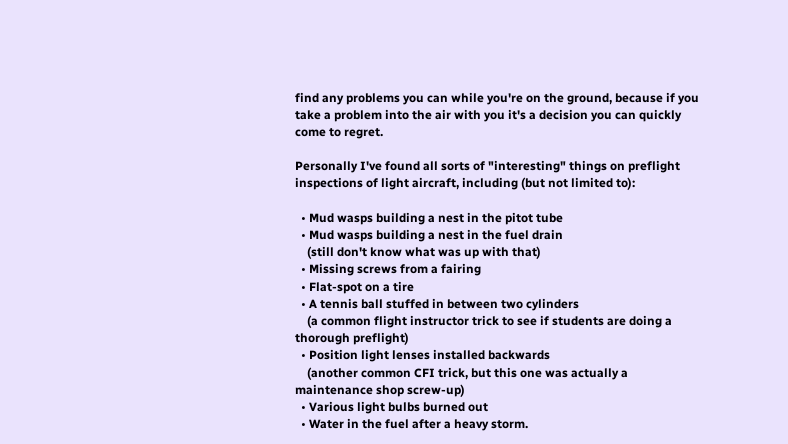find any problems you can while you're on the ground, because if you take a problem into the air with you it's a decision you can quickly come to regret.

Personally I've found all sorts of "interesting" things on preflight inspections of light aircraft, including (but not limited to):

  • Mud wasps building a nest in the pitot tube
  • Mud wasps building a nest in the fuel drain
    (still don't know what was up with that)
  • Missing screws from a fairing
  • Flat-spot on a tire
  • A tennis ball stuffed in between two cylinders
    (a common flight instructor trick to see if students are doing a thorough preflight)
  • Position light lenses installed backwards
    (another common CFI trick, but this one was actually a maintenance shop screw-up)
  • Various light bulbs burned out
  • Water in the fuel after a heavy storm.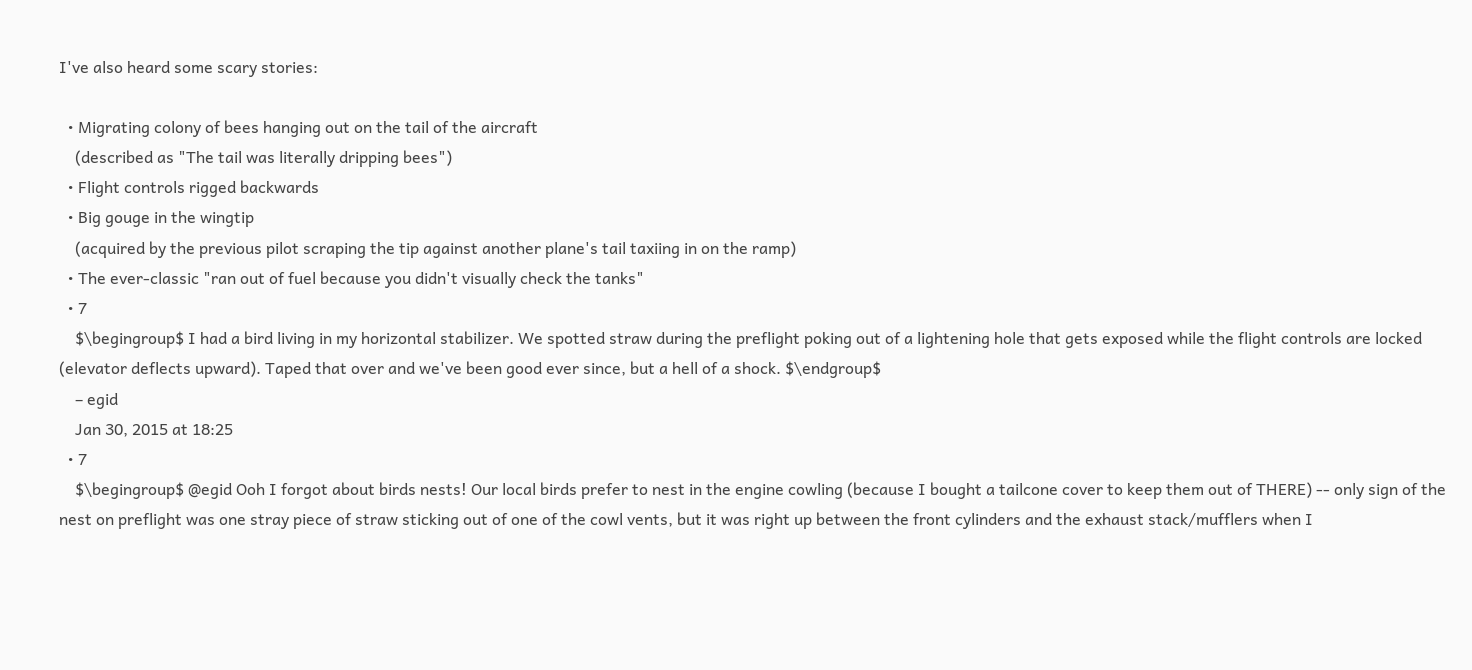I've also heard some scary stories:

  • Migrating colony of bees hanging out on the tail of the aircraft
    (described as "The tail was literally dripping bees")
  • Flight controls rigged backwards
  • Big gouge in the wingtip
    (acquired by the previous pilot scraping the tip against another plane's tail taxiing in on the ramp)
  • The ever-classic "ran out of fuel because you didn't visually check the tanks"
  • 7
    $\begingroup$ I had a bird living in my horizontal stabilizer. We spotted straw during the preflight poking out of a lightening hole that gets exposed while the flight controls are locked (elevator deflects upward). Taped that over and we've been good ever since, but a hell of a shock. $\endgroup$
    – egid
    Jan 30, 2015 at 18:25
  • 7
    $\begingroup$ @egid Ooh I forgot about birds nests! Our local birds prefer to nest in the engine cowling (because I bought a tailcone cover to keep them out of THERE) -- only sign of the nest on preflight was one stray piece of straw sticking out of one of the cowl vents, but it was right up between the front cylinders and the exhaust stack/mufflers when I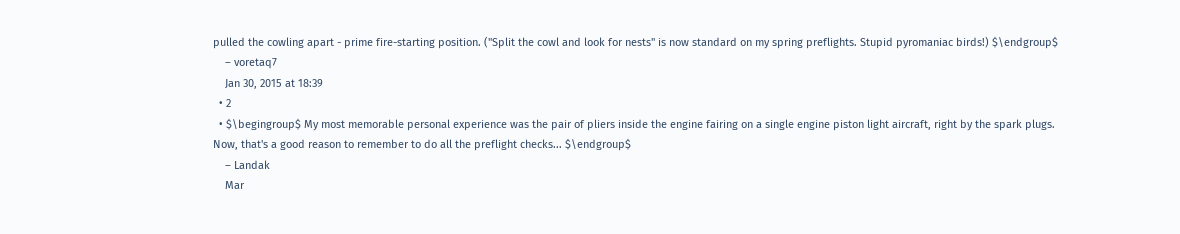pulled the cowling apart - prime fire-starting position. ("Split the cowl and look for nests" is now standard on my spring preflights. Stupid pyromaniac birds!) $\endgroup$
    – voretaq7
    Jan 30, 2015 at 18:39
  • 2
  • $\begingroup$ My most memorable personal experience was the pair of pliers inside the engine fairing on a single engine piston light aircraft, right by the spark plugs. Now, that's a good reason to remember to do all the preflight checks... $\endgroup$
    – Landak
    Mar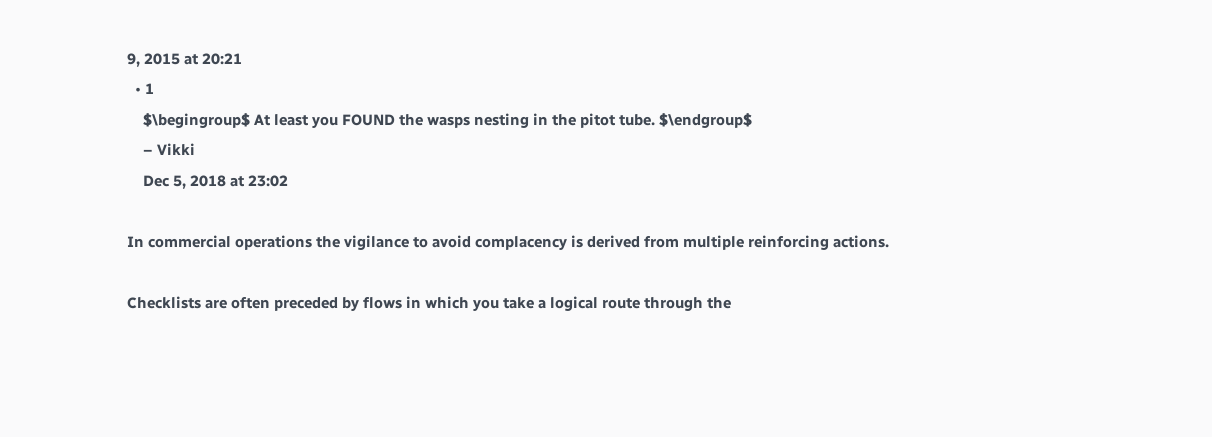9, 2015 at 20:21
  • 1
    $\begingroup$ At least you FOUND the wasps nesting in the pitot tube. $\endgroup$
    – Vikki
    Dec 5, 2018 at 23:02

In commercial operations the vigilance to avoid complacency is derived from multiple reinforcing actions.

Checklists are often preceded by flows in which you take a logical route through the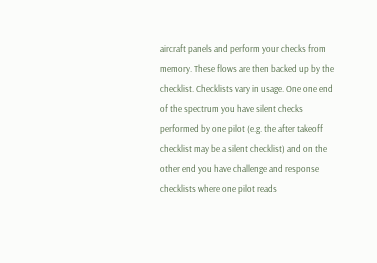aircraft panels and perform your checks from memory. These flows are then backed up by the checklist. Checklists vary in usage. One one end of the spectrum you have silent checks performed by one pilot (e.g. the after takeoff checklist may be a silent checklist) and on the other end you have challenge and response checklists where one pilot reads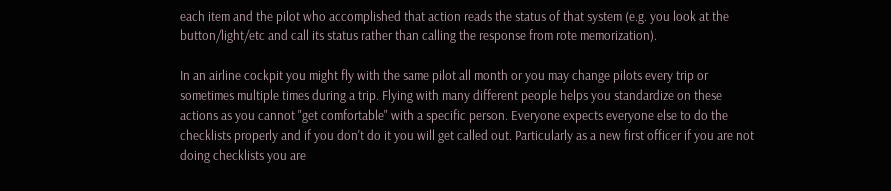each item and the pilot who accomplished that action reads the status of that system (e.g. you look at the button/light/etc and call its status rather than calling the response from rote memorization).

In an airline cockpit you might fly with the same pilot all month or you may change pilots every trip or sometimes multiple times during a trip. Flying with many different people helps you standardize on these actions as you cannot "get comfortable" with a specific person. Everyone expects everyone else to do the checklists properly and if you don't do it you will get called out. Particularly as a new first officer if you are not doing checklists you are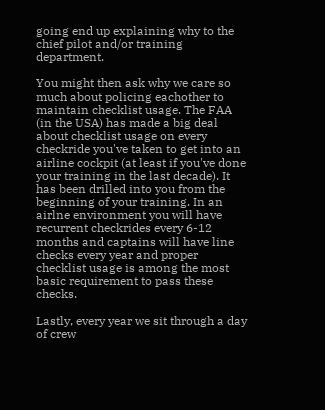going end up explaining why to the chief pilot and/or training department.

You might then ask why we care so much about policing eachother to maintain checklist usage. The FAA (in the USA) has made a big deal about checklist usage on every checkride you've taken to get into an airline cockpit (at least if you've done your training in the last decade). It has been drilled into you from the beginning of your training. In an airlne environment you will have recurrent checkrides every 6-12 months and captains will have line checks every year and proper checklist usage is among the most basic requirement to pass these checks.

Lastly, every year we sit through a day of crew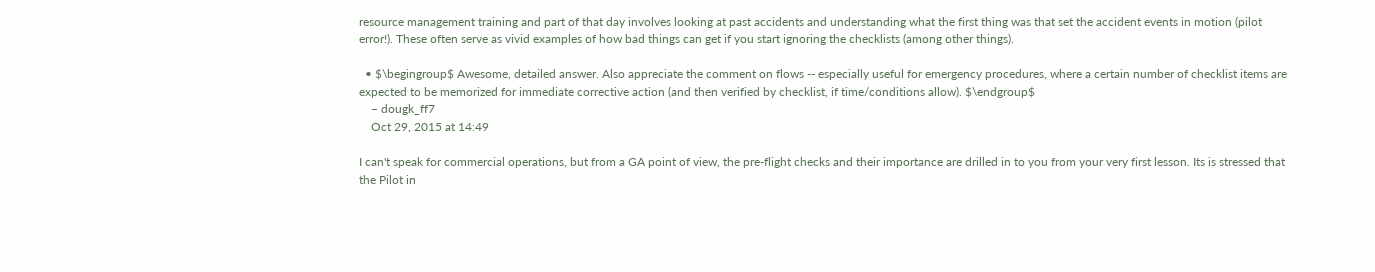resource management training and part of that day involves looking at past accidents and understanding what the first thing was that set the accident events in motion (pilot error!). These often serve as vivid examples of how bad things can get if you start ignoring the checklists (among other things).

  • $\begingroup$ Awesome, detailed answer. Also appreciate the comment on flows -- especially useful for emergency procedures, where a certain number of checklist items are expected to be memorized for immediate corrective action (and then verified by checklist, if time/conditions allow). $\endgroup$
    – dougk_ff7
    Oct 29, 2015 at 14:49

I can't speak for commercial operations, but from a GA point of view, the pre-flight checks and their importance are drilled in to you from your very first lesson. Its is stressed that the Pilot in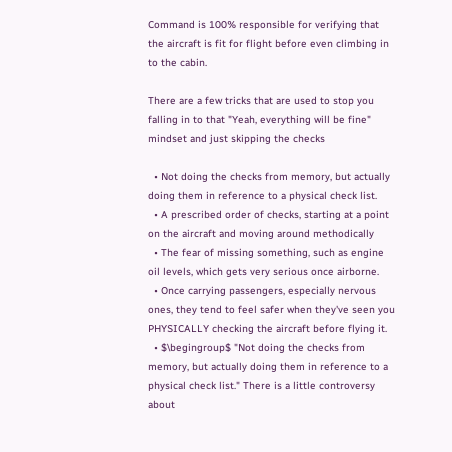Command is 100% responsible for verifying that the aircraft is fit for flight before even climbing in to the cabin.

There are a few tricks that are used to stop you falling in to that "Yeah, everything will be fine" mindset and just skipping the checks

  • Not doing the checks from memory, but actually doing them in reference to a physical check list.
  • A prescribed order of checks, starting at a point on the aircraft and moving around methodically
  • The fear of missing something, such as engine oil levels, which gets very serious once airborne.
  • Once carrying passengers, especially nervous ones, they tend to feel safer when they've seen you PHYSICALLY checking the aircraft before flying it.
  • $\begingroup$ "Not doing the checks from memory, but actually doing them in reference to a physical check list." There is a little controversy about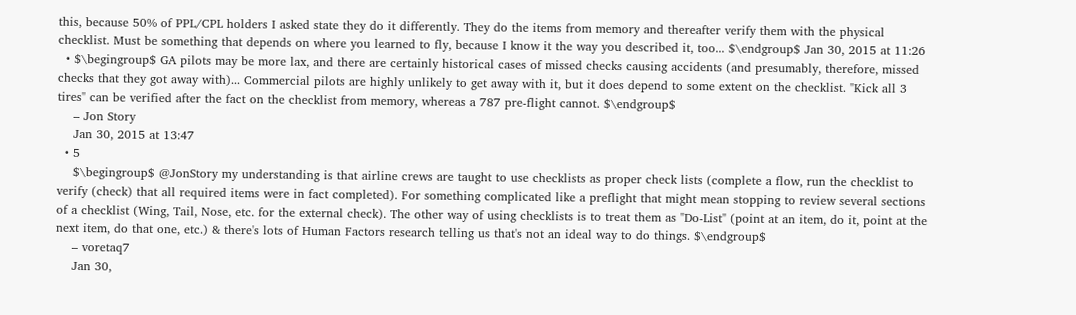this, because 50% of PPL/CPL holders I asked state they do it differently. They do the items from memory and thereafter verify them with the physical checklist. Must be something that depends on where you learned to fly, because I know it the way you described it, too... $\endgroup$ Jan 30, 2015 at 11:26
  • $\begingroup$ GA pilots may be more lax, and there are certainly historical cases of missed checks causing accidents (and presumably, therefore, missed checks that they got away with)... Commercial pilots are highly unlikely to get away with it, but it does depend to some extent on the checklist. "Kick all 3 tires" can be verified after the fact on the checklist from memory, whereas a 787 pre-flight cannot. $\endgroup$
    – Jon Story
    Jan 30, 2015 at 13:47
  • 5
    $\begingroup$ @JonStory my understanding is that airline crews are taught to use checklists as proper check lists (complete a flow, run the checklist to verify (check) that all required items were in fact completed). For something complicated like a preflight that might mean stopping to review several sections of a checklist (Wing, Tail, Nose, etc. for the external check). The other way of using checklists is to treat them as "Do-List" (point at an item, do it, point at the next item, do that one, etc.) & there's lots of Human Factors research telling us that's not an ideal way to do things. $\endgroup$
    – voretaq7
    Jan 30,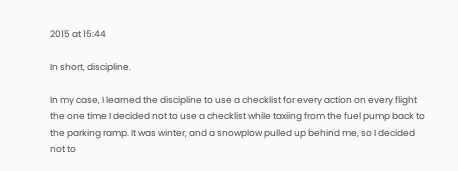2015 at 15:44

In short, discipline.

In my case, I learned the discipline to use a checklist for every action on every flight the one time I decided not to use a checklist while taxiing from the fuel pump back to the parking ramp. It was winter, and a snowplow pulled up behind me, so I decided not to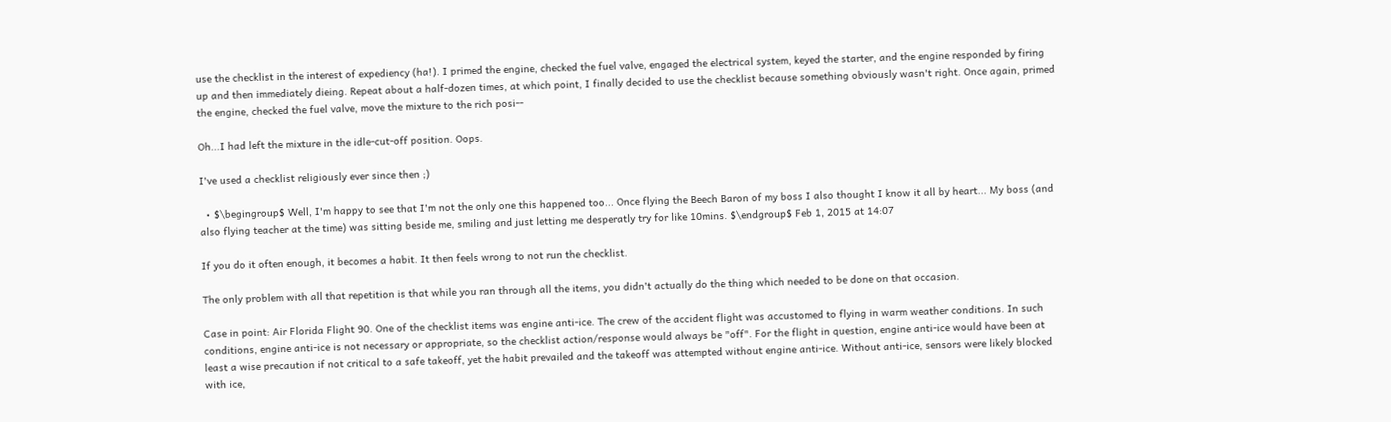use the checklist in the interest of expediency (ha!). I primed the engine, checked the fuel valve, engaged the electrical system, keyed the starter, and the engine responded by firing up and then immediately dieing. Repeat about a half-dozen times, at which point, I finally decided to use the checklist because something obviously wasn't right. Once again, primed the engine, checked the fuel valve, move the mixture to the rich posi--

Oh...I had left the mixture in the idle-cut-off position. Oops.

I've used a checklist religiously ever since then ;)

  • $\begingroup$ Well, I'm happy to see that I'm not the only one this happened too... Once flying the Beech Baron of my boss I also thought I know it all by heart... My boss (and also flying teacher at the time) was sitting beside me, smiling and just letting me desperatly try for like 10mins. $\endgroup$ Feb 1, 2015 at 14:07

If you do it often enough, it becomes a habit. It then feels wrong to not run the checklist.

The only problem with all that repetition is that while you ran through all the items, you didn't actually do the thing which needed to be done on that occasion.

Case in point: Air Florida Flight 90. One of the checklist items was engine anti-ice. The crew of the accident flight was accustomed to flying in warm weather conditions. In such conditions, engine anti-ice is not necessary or appropriate, so the checklist action/response would always be "off". For the flight in question, engine anti-ice would have been at least a wise precaution if not critical to a safe takeoff, yet the habit prevailed and the takeoff was attempted without engine anti-ice. Without anti-ice, sensors were likely blocked with ice,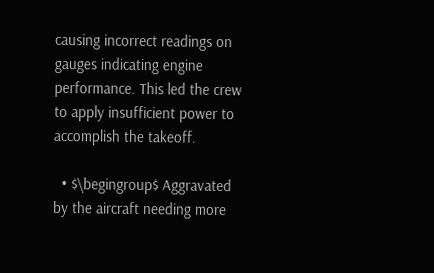causing incorrect readings on gauges indicating engine performance. This led the crew to apply insufficient power to accomplish the takeoff.

  • $\begingroup$ Aggravated by the aircraft needing more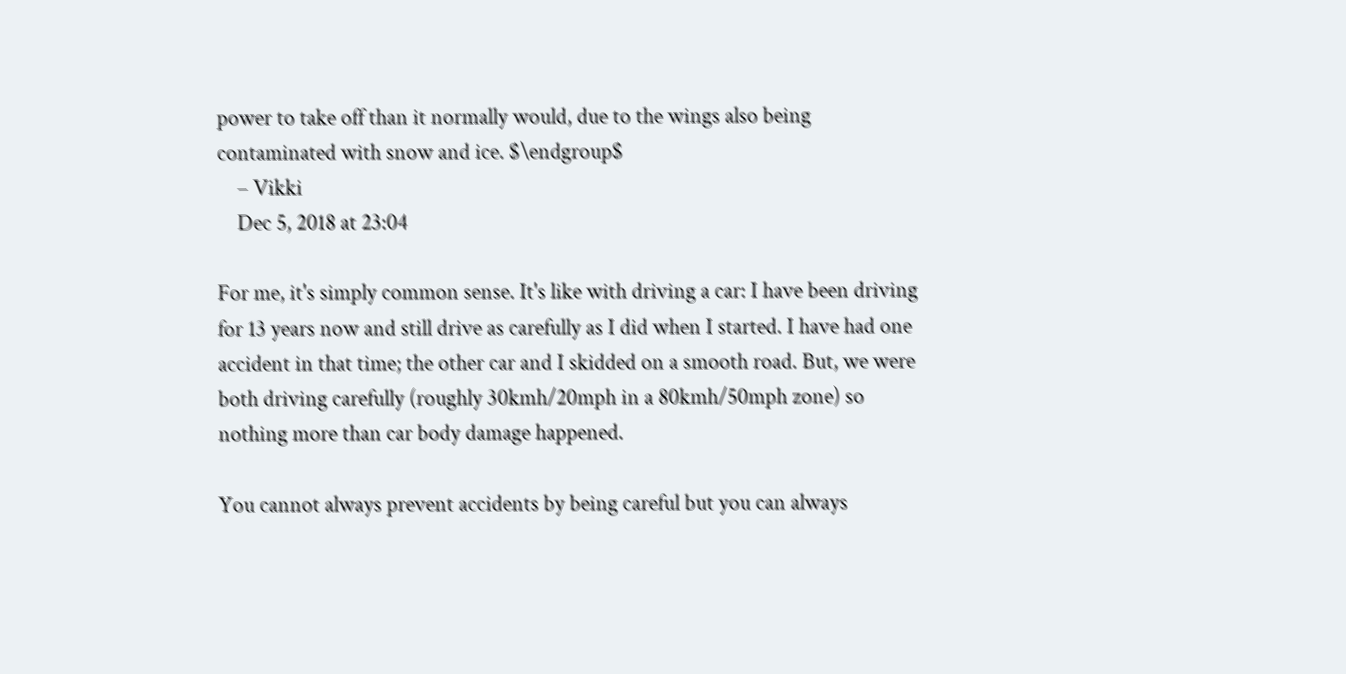power to take off than it normally would, due to the wings also being contaminated with snow and ice. $\endgroup$
    – Vikki
    Dec 5, 2018 at 23:04

For me, it's simply common sense. It's like with driving a car: I have been driving for 13 years now and still drive as carefully as I did when I started. I have had one accident in that time; the other car and I skidded on a smooth road. But, we were both driving carefully (roughly 30kmh/20mph in a 80kmh/50mph zone) so nothing more than car body damage happened.

You cannot always prevent accidents by being careful but you can always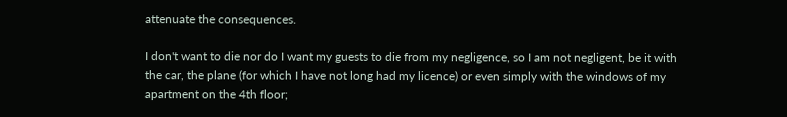attenuate the consequences.

I don't want to die nor do I want my guests to die from my negligence, so I am not negligent, be it with the car, the plane (for which I have not long had my licence) or even simply with the windows of my apartment on the 4th floor;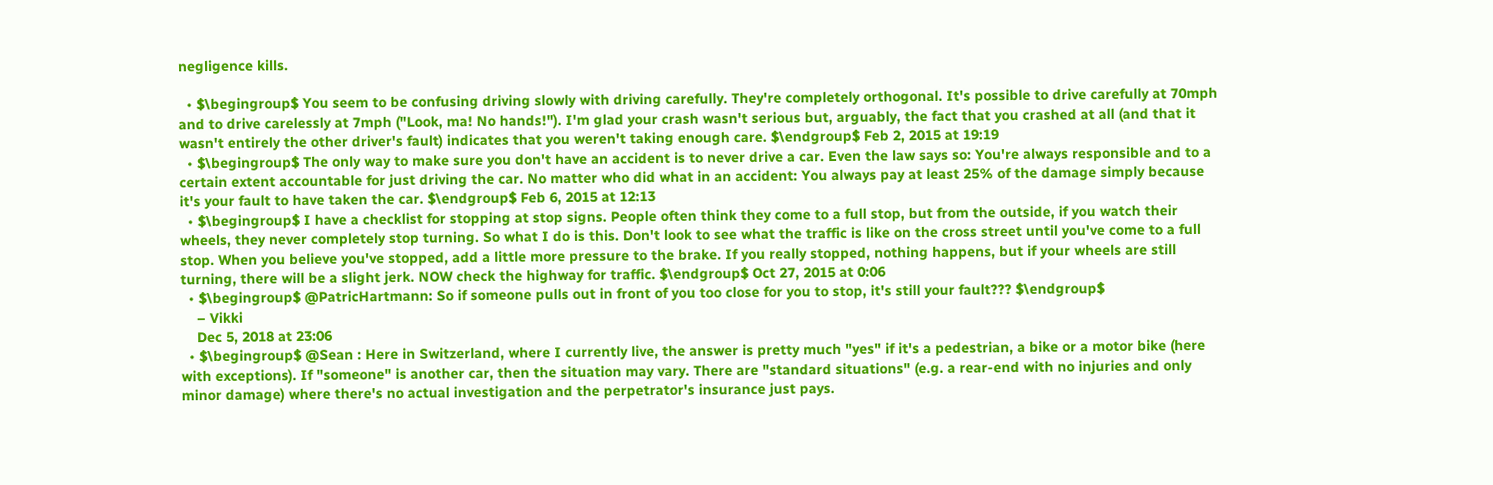negligence kills.

  • $\begingroup$ You seem to be confusing driving slowly with driving carefully. They're completely orthogonal. It's possible to drive carefully at 70mph and to drive carelessly at 7mph ("Look, ma! No hands!"). I'm glad your crash wasn't serious but, arguably, the fact that you crashed at all (and that it wasn't entirely the other driver's fault) indicates that you weren't taking enough care. $\endgroup$ Feb 2, 2015 at 19:19
  • $\begingroup$ The only way to make sure you don't have an accident is to never drive a car. Even the law says so: You're always responsible and to a certain extent accountable for just driving the car. No matter who did what in an accident: You always pay at least 25% of the damage simply because it's your fault to have taken the car. $\endgroup$ Feb 6, 2015 at 12:13
  • $\begingroup$ I have a checklist for stopping at stop signs. People often think they come to a full stop, but from the outside, if you watch their wheels, they never completely stop turning. So what I do is this. Don't look to see what the traffic is like on the cross street until you've come to a full stop. When you believe you've stopped, add a little more pressure to the brake. If you really stopped, nothing happens, but if your wheels are still turning, there will be a slight jerk. NOW check the highway for traffic. $\endgroup$ Oct 27, 2015 at 0:06
  • $\begingroup$ @PatricHartmann: So if someone pulls out in front of you too close for you to stop, it's still your fault??? $\endgroup$
    – Vikki
    Dec 5, 2018 at 23:06
  • $\begingroup$ @Sean : Here in Switzerland, where I currently live, the answer is pretty much "yes" if it's a pedestrian, a bike or a motor bike (here with exceptions). If "someone" is another car, then the situation may vary. There are "standard situations" (e.g. a rear-end with no injuries and only minor damage) where there's no actual investigation and the perpetrator's insurance just pays.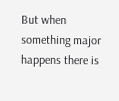But when something major happens there is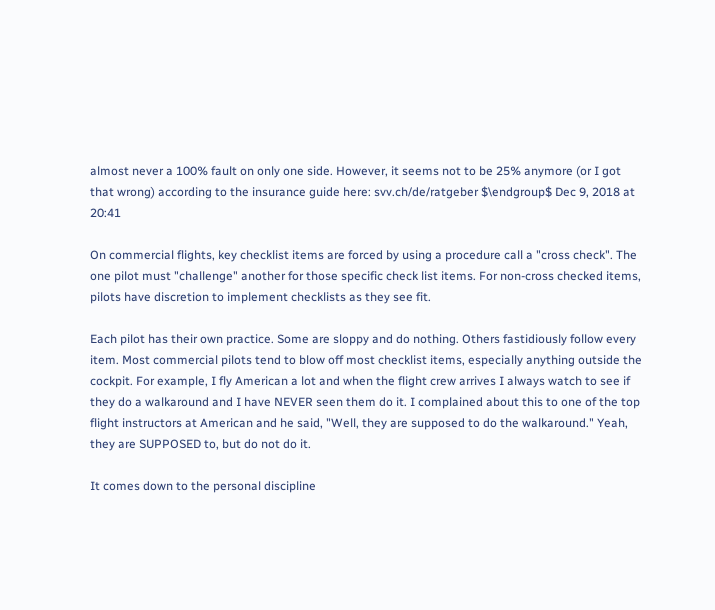almost never a 100% fault on only one side. However, it seems not to be 25% anymore (or I got that wrong) according to the insurance guide here: svv.ch/de/ratgeber $\endgroup$ Dec 9, 2018 at 20:41

On commercial flights, key checklist items are forced by using a procedure call a "cross check". The one pilot must "challenge" another for those specific check list items. For non-cross checked items, pilots have discretion to implement checklists as they see fit.

Each pilot has their own practice. Some are sloppy and do nothing. Others fastidiously follow every item. Most commercial pilots tend to blow off most checklist items, especially anything outside the cockpit. For example, I fly American a lot and when the flight crew arrives I always watch to see if they do a walkaround and I have NEVER seen them do it. I complained about this to one of the top flight instructors at American and he said, "Well, they are supposed to do the walkaround." Yeah, they are SUPPOSED to, but do not do it.

It comes down to the personal discipline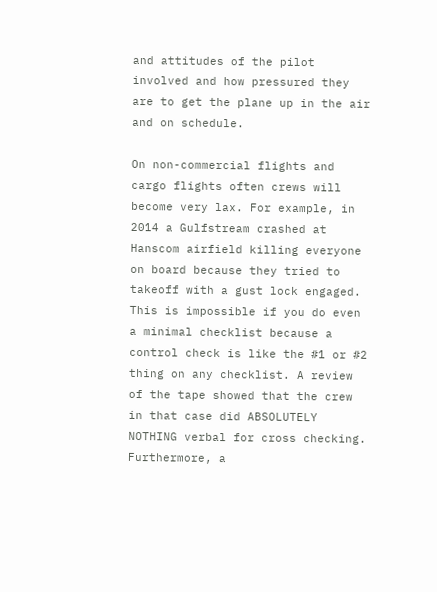and attitudes of the pilot involved and how pressured they are to get the plane up in the air and on schedule.

On non-commercial flights and cargo flights often crews will become very lax. For example, in 2014 a Gulfstream crashed at Hanscom airfield killing everyone on board because they tried to takeoff with a gust lock engaged. This is impossible if you do even a minimal checklist because a control check is like the #1 or #2 thing on any checklist. A review of the tape showed that the crew in that case did ABSOLUTELY NOTHING verbal for cross checking. Furthermore, a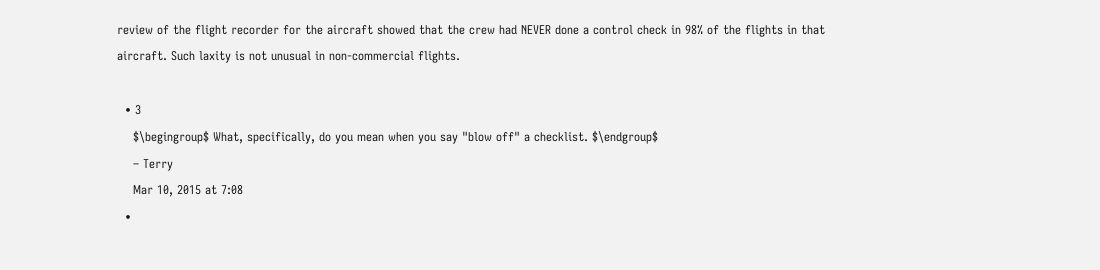review of the flight recorder for the aircraft showed that the crew had NEVER done a control check in 98% of the flights in that aircraft. Such laxity is not unusual in non-commercial flights.

  • 3
    $\begingroup$ What, specifically, do you mean when you say "blow off" a checklist. $\endgroup$
    – Terry
    Mar 10, 2015 at 7:08
  •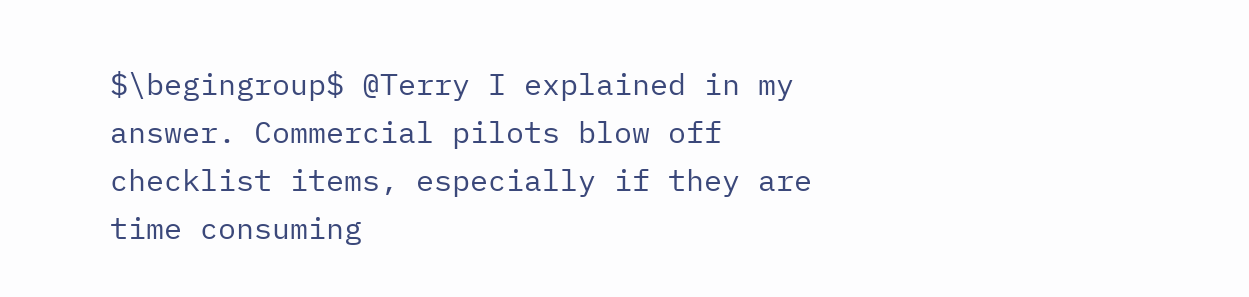$\begingroup$ @Terry I explained in my answer. Commercial pilots blow off checklist items, especially if they are time consuming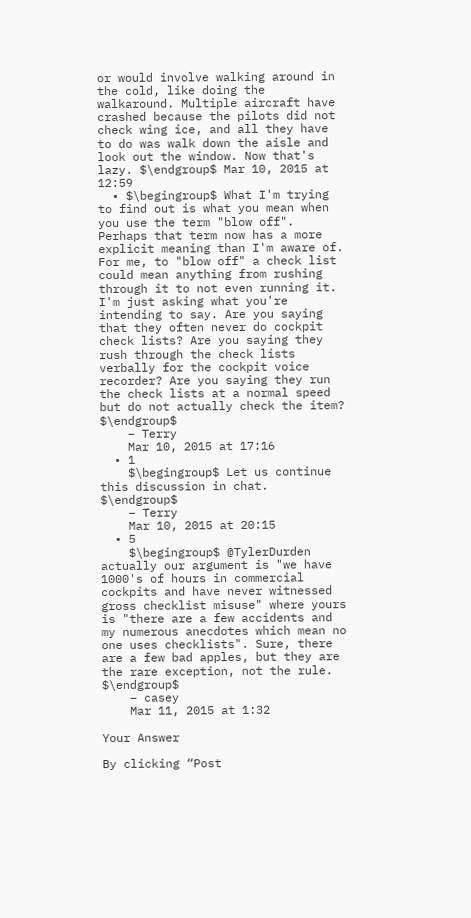or would involve walking around in the cold, like doing the walkaround. Multiple aircraft have crashed because the pilots did not check wing ice, and all they have to do was walk down the aisle and look out the window. Now that's lazy. $\endgroup$ Mar 10, 2015 at 12:59
  • $\begingroup$ What I'm trying to find out is what you mean when you use the term "blow off". Perhaps that term now has a more explicit meaning than I'm aware of. For me, to "blow off" a check list could mean anything from rushing through it to not even running it. I'm just asking what you're intending to say. Are you saying that they often never do cockpit check lists? Are you saying they rush through the check lists verbally for the cockpit voice recorder? Are you saying they run the check lists at a normal speed but do not actually check the item? $\endgroup$
    – Terry
    Mar 10, 2015 at 17:16
  • 1
    $\begingroup$ Let us continue this discussion in chat. $\endgroup$
    – Terry
    Mar 10, 2015 at 20:15
  • 5
    $\begingroup$ @TylerDurden actually our argument is "we have 1000's of hours in commercial cockpits and have never witnessed gross checklist misuse" where yours is "there are a few accidents and my numerous anecdotes which mean no one uses checklists". Sure, there are a few bad apples, but they are the rare exception, not the rule. $\endgroup$
    – casey
    Mar 11, 2015 at 1:32

Your Answer

By clicking “Post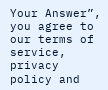Your Answer”, you agree to our terms of service, privacy policy and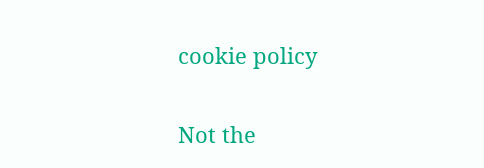cookie policy

Not the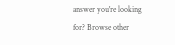answer you're looking for? Browse other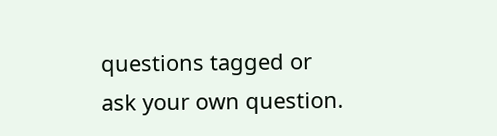questions tagged or ask your own question.